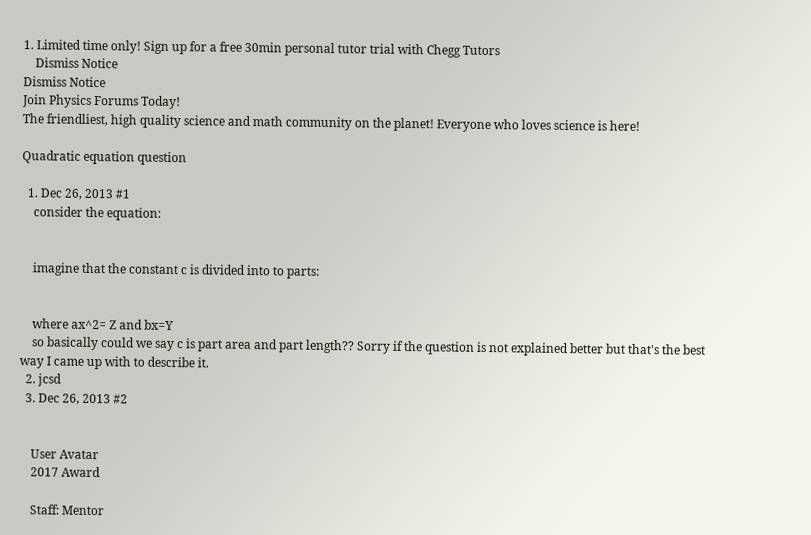1. Limited time only! Sign up for a free 30min personal tutor trial with Chegg Tutors
    Dismiss Notice
Dismiss Notice
Join Physics Forums Today!
The friendliest, high quality science and math community on the planet! Everyone who loves science is here!

Quadratic equation question

  1. Dec 26, 2013 #1
    consider the equation:


    imagine that the constant c is divided into to parts:


    where ax^2= Z and bx=Y
    so basically could we say c is part area and part length?? Sorry if the question is not explained better but that's the best way I came up with to describe it.
  2. jcsd
  3. Dec 26, 2013 #2


    User Avatar
    2017 Award

    Staff: Mentor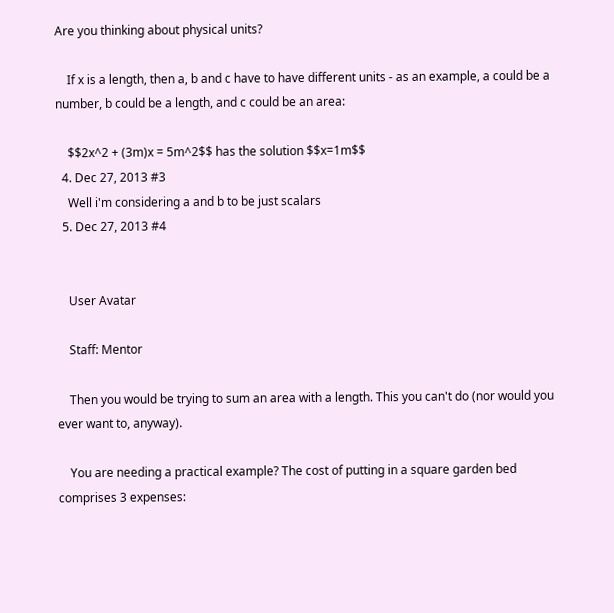Are you thinking about physical units?

    If x is a length, then a, b and c have to have different units - as an example, a could be a number, b could be a length, and c could be an area:

    $$2x^2 + (3m)x = 5m^2$$ has the solution $$x=1m$$
  4. Dec 27, 2013 #3
    Well i'm considering a and b to be just scalars
  5. Dec 27, 2013 #4


    User Avatar

    Staff: Mentor

    Then you would be trying to sum an area with a length. This you can't do (nor would you ever want to, anyway).

    You are needing a practical example? The cost of putting in a square garden bed comprises 3 expenses: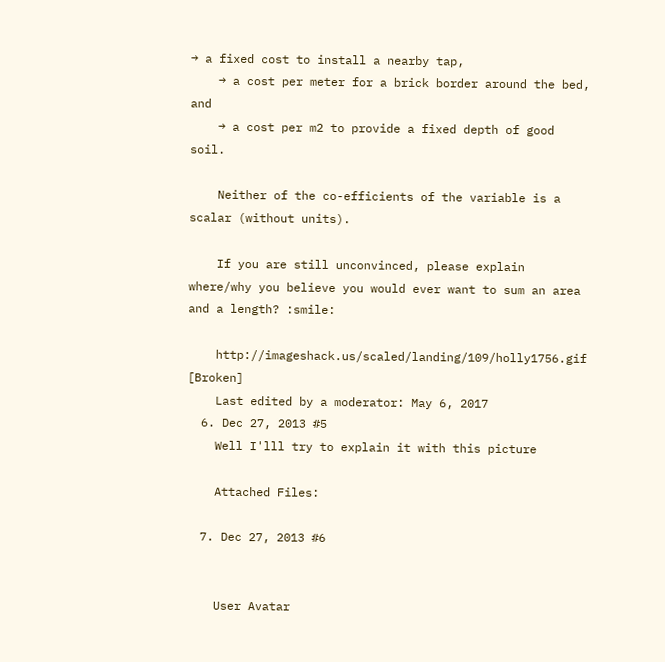→ a fixed cost to install a nearby tap,
    → a cost per meter for a brick border around the bed, and
    → a cost per m2 to provide a fixed depth of good soil.

    Neither of the co-efficients of the variable is a scalar (without units).

    If you are still unconvinced, please explain where/why you believe you would ever want to sum an area and a length? :smile:

    http://imageshack.us/scaled/landing/109/holly1756.gif [Broken]
    Last edited by a moderator: May 6, 2017
  6. Dec 27, 2013 #5
    Well I'lll try to explain it with this picture

    Attached Files:

  7. Dec 27, 2013 #6


    User Avatar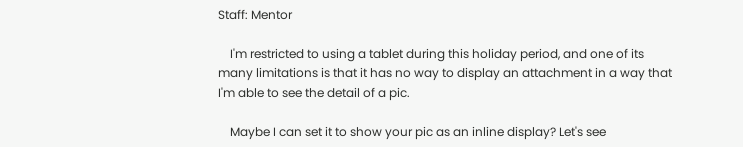Staff: Mentor

    I'm restricted to using a tablet during this holiday period, and one of its many limitations is that it has no way to display an attachment in a way that I'm able to see the detail of a pic.

    Maybe I can set it to show your pic as an inline display? Let's see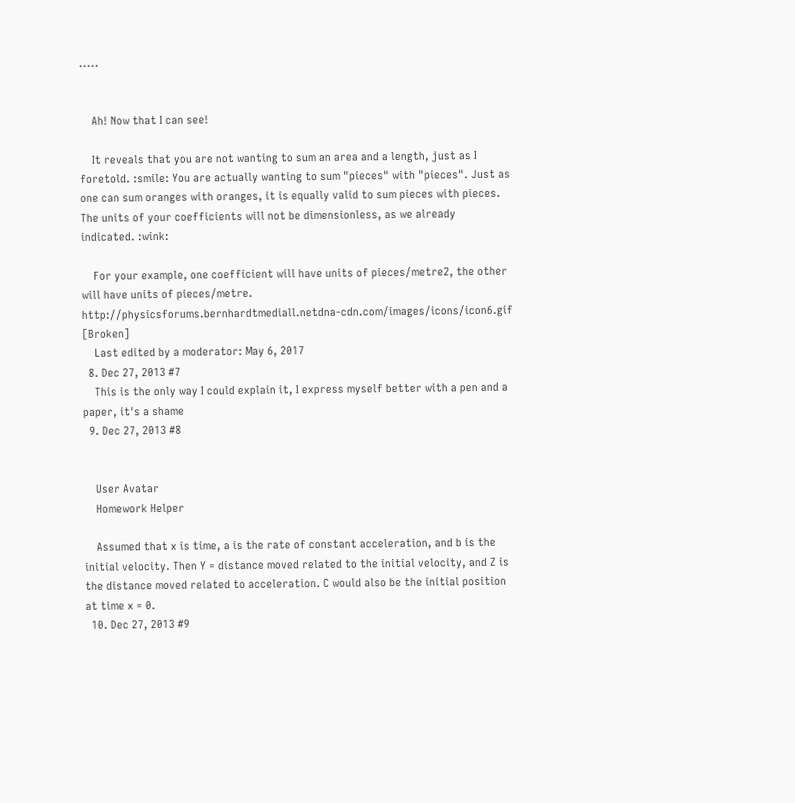.....


    Ah! Now that I can see!

    It reveals that you are not wanting to sum an area and a length, just as I foretold. :smile: You are actually wanting to sum "pieces" with "pieces". Just as one can sum oranges with oranges, it is equally valid to sum pieces with pieces. The units of your coefficients will not be dimensionless, as we already indicated. :wink:

    For your example, one coefficient will have units of pieces/metre2, the other will have units of pieces/metre. http://physicsforums.bernhardtmediall.netdna-cdn.com/images/icons/icon6.gif [Broken]
    Last edited by a moderator: May 6, 2017
  8. Dec 27, 2013 #7
    This is the only way I could explain it, I express myself better with a pen and a paper, it's a shame
  9. Dec 27, 2013 #8


    User Avatar
    Homework Helper

    Assumed that x is time, a is the rate of constant acceleration, and b is the initial velocity. Then Y = distance moved related to the initial velocity, and Z is the distance moved related to acceleration. C would also be the initial position at time x = 0.
  10. Dec 27, 2013 #9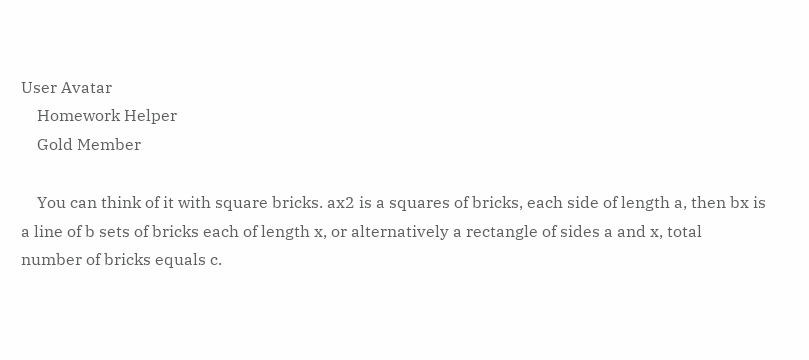User Avatar
    Homework Helper
    Gold Member

    You can think of it with square bricks. ax2 is a squares of bricks, each side of length a, then bx is a line of b sets of bricks each of length x, or alternatively a rectangle of sides a and x, total number of bricks equals c.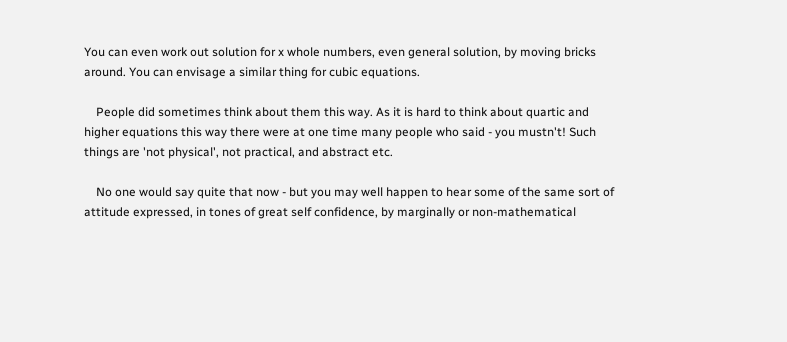You can even work out solution for x whole numbers, even general solution, by moving bricks around. You can envisage a similar thing for cubic equations.

    People did sometimes think about them this way. As it is hard to think about quartic and higher equations this way there were at one time many people who said - you mustn't! Such things are 'not physical', not practical, and abstract etc.

    No one would say quite that now - but you may well happen to hear some of the same sort of attitude expressed, in tones of great self confidence, by marginally or non-mathematical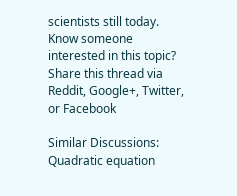scientists still today.
Know someone interested in this topic? Share this thread via Reddit, Google+, Twitter, or Facebook

Similar Discussions: Quadratic equation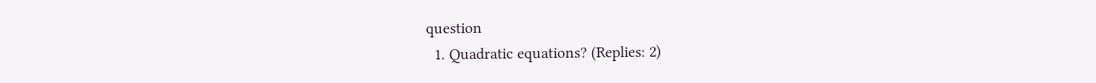question
  1. Quadratic equations? (Replies: 2)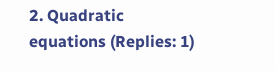2. Quadratic equations (Replies: 1)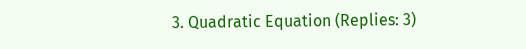3. Quadratic Equation (Replies: 3)